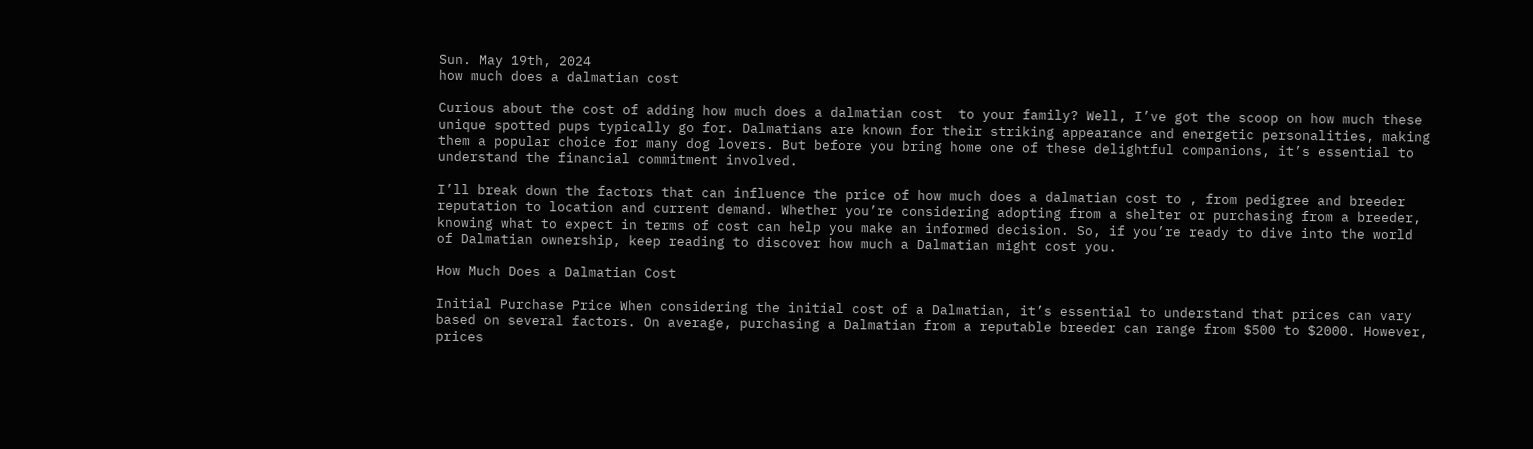Sun. May 19th, 2024
how much does a dalmatian cost

Curious about the cost of adding how much does a dalmatian cost  to your family? Well, I’ve got the scoop on how much these unique spotted pups typically go for. Dalmatians are known for their striking appearance and energetic personalities, making them a popular choice for many dog lovers. But before you bring home one of these delightful companions, it’s essential to understand the financial commitment involved.

I’ll break down the factors that can influence the price of how much does a dalmatian cost to , from pedigree and breeder reputation to location and current demand. Whether you’re considering adopting from a shelter or purchasing from a breeder, knowing what to expect in terms of cost can help you make an informed decision. So, if you’re ready to dive into the world of Dalmatian ownership, keep reading to discover how much a Dalmatian might cost you.

How Much Does a Dalmatian Cost

Initial Purchase Price When considering the initial cost of a Dalmatian, it’s essential to understand that prices can vary based on several factors. On average, purchasing a Dalmatian from a reputable breeder can range from $500 to $2000. However, prices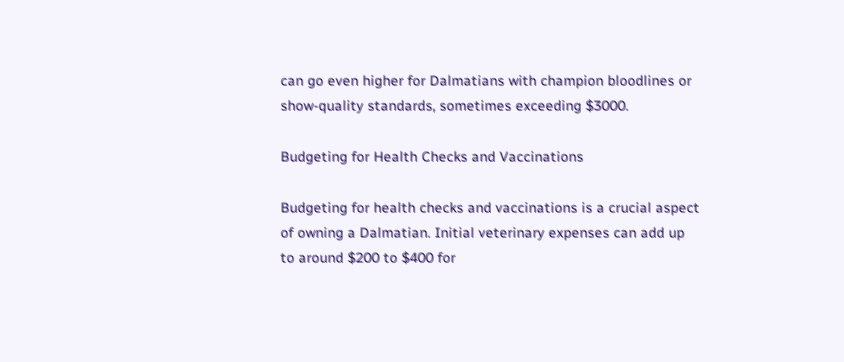can go even higher for Dalmatians with champion bloodlines or show-quality standards, sometimes exceeding $3000.

Budgeting for Health Checks and Vaccinations

Budgeting for health checks and vaccinations is a crucial aspect of owning a Dalmatian. Initial veterinary expenses can add up to around $200 to $400 for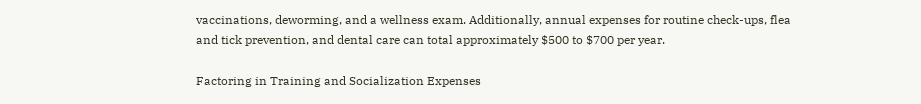vaccinations, deworming, and a wellness exam. Additionally, annual expenses for routine check-ups, flea and tick prevention, and dental care can total approximately $500 to $700 per year.

Factoring in Training and Socialization Expenses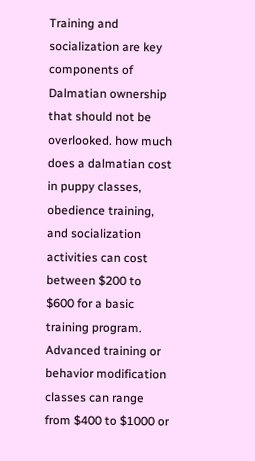Training and socialization are key components of Dalmatian ownership that should not be overlooked. how much does a dalmatian cost  in puppy classes, obedience training, and socialization activities can cost between $200 to $600 for a basic training program. Advanced training or behavior modification classes can range from $400 to $1000 or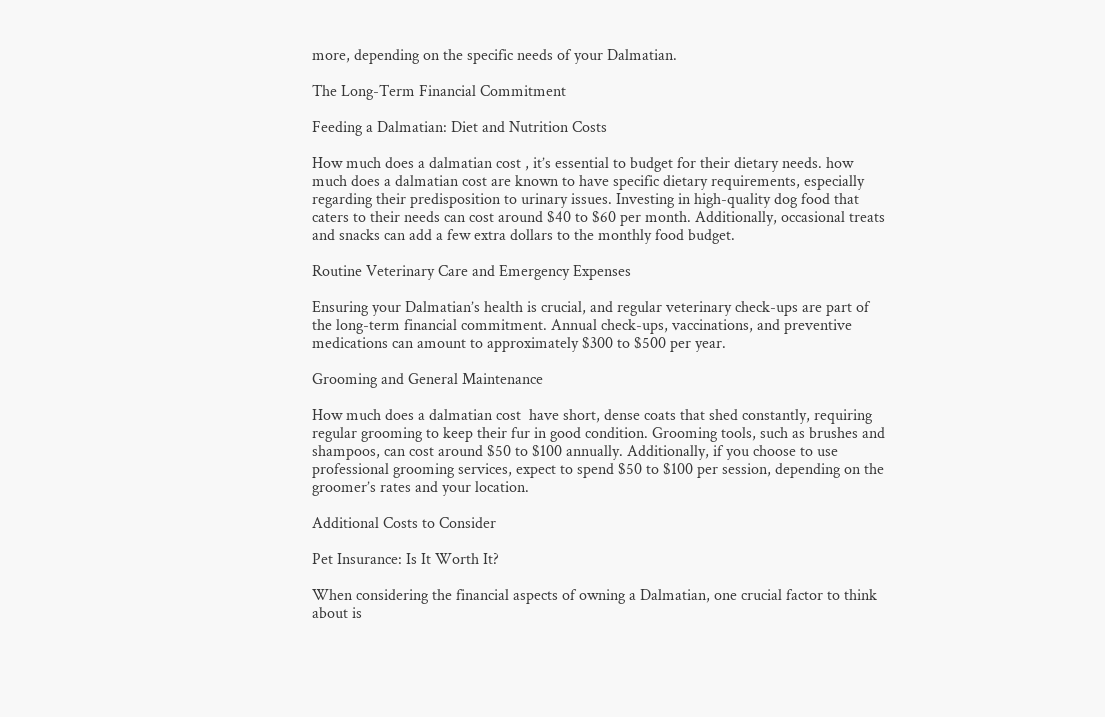more, depending on the specific needs of your Dalmatian.

The Long-Term Financial Commitment

Feeding a Dalmatian: Diet and Nutrition Costs

How much does a dalmatian cost , it’s essential to budget for their dietary needs. how much does a dalmatian cost are known to have specific dietary requirements, especially regarding their predisposition to urinary issues. Investing in high-quality dog food that caters to their needs can cost around $40 to $60 per month. Additionally, occasional treats and snacks can add a few extra dollars to the monthly food budget.

Routine Veterinary Care and Emergency Expenses

Ensuring your Dalmatian’s health is crucial, and regular veterinary check-ups are part of the long-term financial commitment. Annual check-ups, vaccinations, and preventive medications can amount to approximately $300 to $500 per year.

Grooming and General Maintenance

How much does a dalmatian cost  have short, dense coats that shed constantly, requiring regular grooming to keep their fur in good condition. Grooming tools, such as brushes and shampoos, can cost around $50 to $100 annually. Additionally, if you choose to use professional grooming services, expect to spend $50 to $100 per session, depending on the groomer’s rates and your location.

Additional Costs to Consider

Pet Insurance: Is It Worth It?

When considering the financial aspects of owning a Dalmatian, one crucial factor to think about is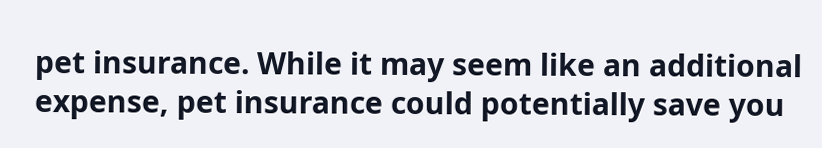pet insurance. While it may seem like an additional expense, pet insurance could potentially save you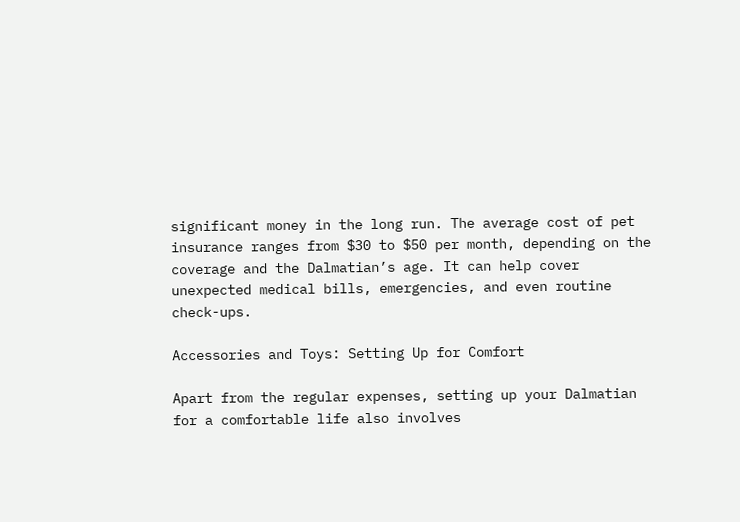significant money in the long run. The average cost of pet insurance ranges from $30 to $50 per month, depending on the coverage and the Dalmatian’s age. It can help cover unexpected medical bills, emergencies, and even routine check-ups.

Accessories and Toys: Setting Up for Comfort

Apart from the regular expenses, setting up your Dalmatian for a comfortable life also involves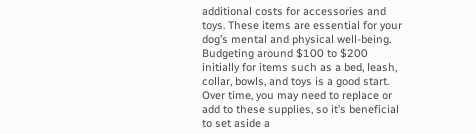additional costs for accessories and toys. These items are essential for your dog’s mental and physical well-being. Budgeting around $100 to $200 initially for items such as a bed, leash, collar, bowls, and toys is a good start. Over time, you may need to replace or add to these supplies, so it’s beneficial to set aside a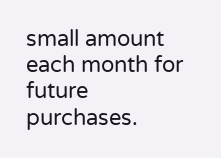small amount each month for future purchases.